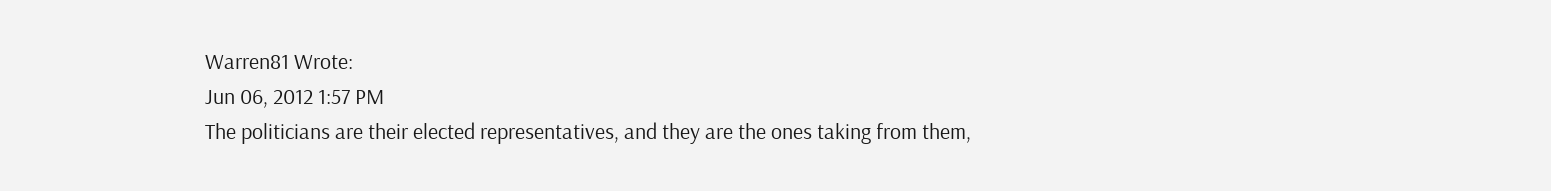Warren81 Wrote:
Jun 06, 2012 1:57 PM
The politicians are their elected representatives, and they are the ones taking from them,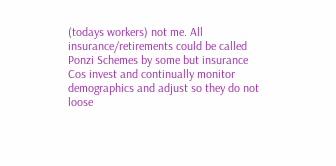(todays workers) not me. All insurance/retirements could be called Ponzi Schemes by some but insurance Cos invest and continually monitor demographics and adjust so they do not loose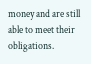money and are still able to meet their obligations.